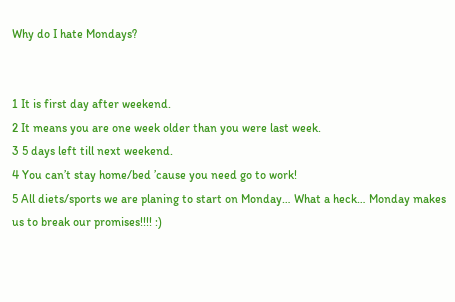Why do I hate Mondays?


1 It is first day after weekend.
2 It means you are one week older than you were last week.
3 5 days left till next weekend.
4 You can’t stay home/bed ’cause you need go to work!
5 All diets/sports we are planing to start on Monday… What a heck… Monday makes us to break our promises!!!! :)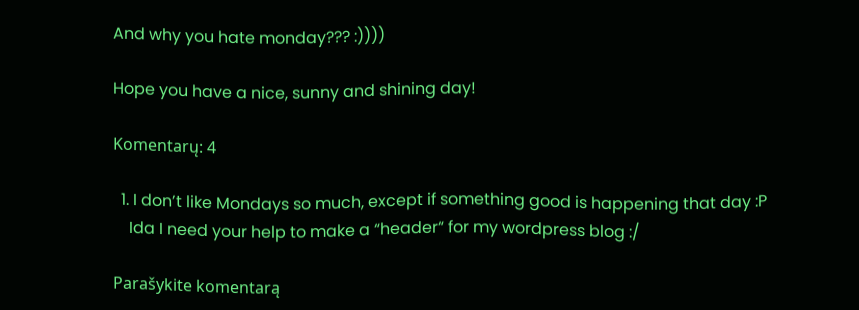And why you hate monday??? :))))

Hope you have a nice, sunny and shining day!

Komentarų: 4

  1. I don’t like Mondays so much, except if something good is happening that day :P
    Ida I need your help to make a “header“ for my wordpress blog :/

Parašykite komentarą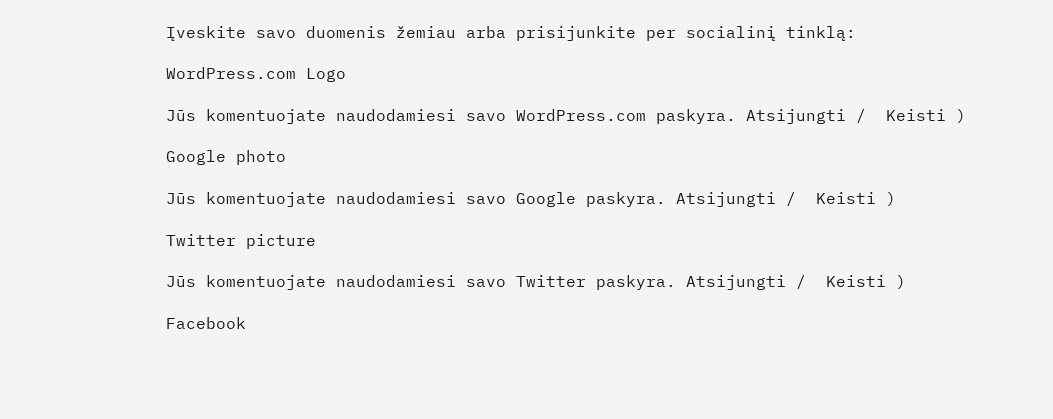Įveskite savo duomenis žemiau arba prisijunkite per socialinį tinklą:

WordPress.com Logo

Jūs komentuojate naudodamiesi savo WordPress.com paskyra. Atsijungti /  Keisti )

Google photo

Jūs komentuojate naudodamiesi savo Google paskyra. Atsijungti /  Keisti )

Twitter picture

Jūs komentuojate naudodamiesi savo Twitter paskyra. Atsijungti /  Keisti )

Facebook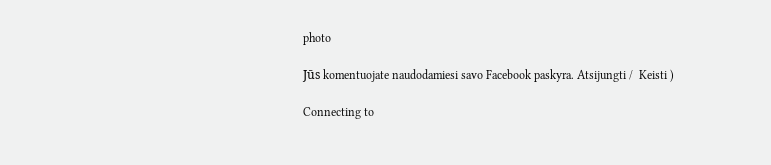photo

Jūs komentuojate naudodamiesi savo Facebook paskyra. Atsijungti /  Keisti )

Connecting to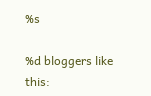%s

%d bloggers like this: